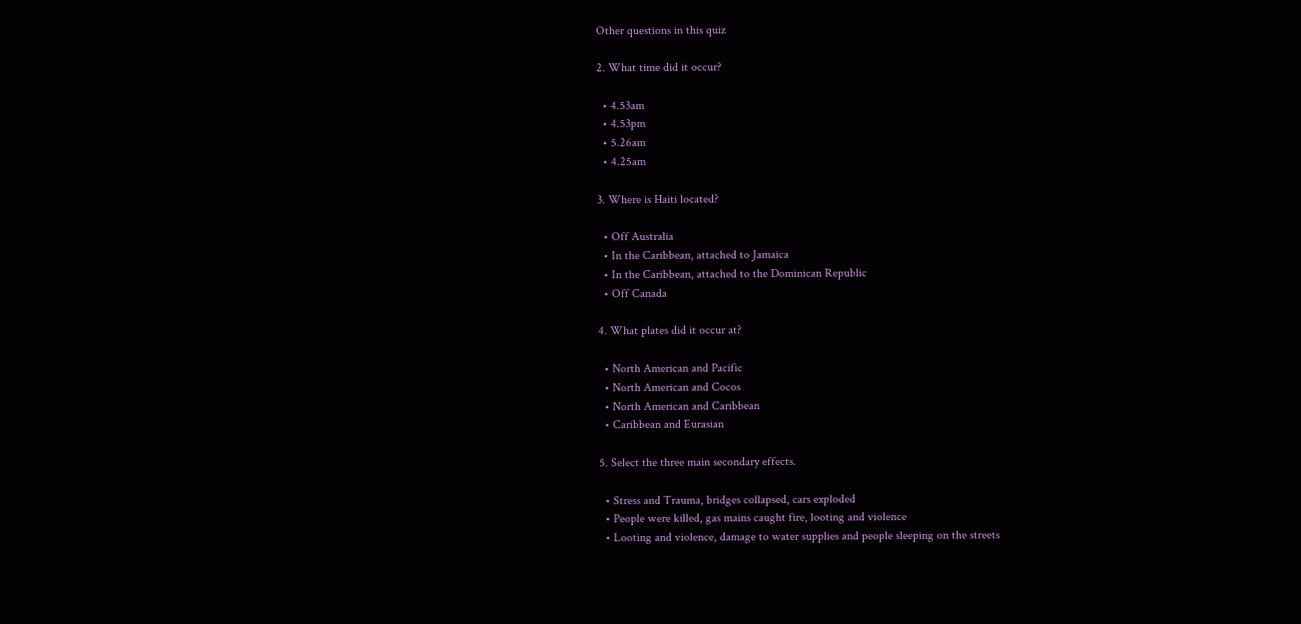Other questions in this quiz

2. What time did it occur?

  • 4.53am
  • 4.53pm
  • 5.26am
  • 4.25am

3. Where is Haiti located?

  • Off Australia
  • In the Caribbean, attached to Jamaica
  • In the Caribbean, attached to the Dominican Republic
  • Off Canada

4. What plates did it occur at?

  • North American and Pacific
  • North American and Cocos
  • North American and Caribbean
  • Caribbean and Eurasian

5. Select the three main secondary effects.

  • Stress and Trauma, bridges collapsed, cars exploded
  • People were killed, gas mains caught fire, looting and violence
  • Looting and violence, damage to water supplies and people sleeping on the streets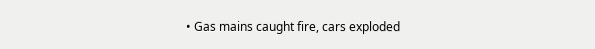• Gas mains caught fire, cars exploded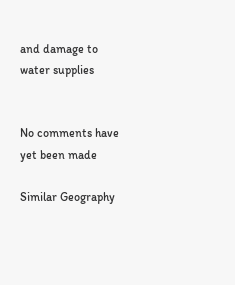and damage to water supplies


No comments have yet been made

Similar Geography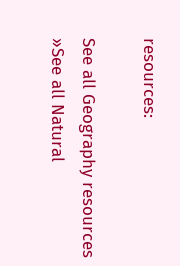resources:

See all Geography resources »See all Natural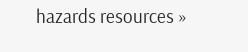hazards resources »